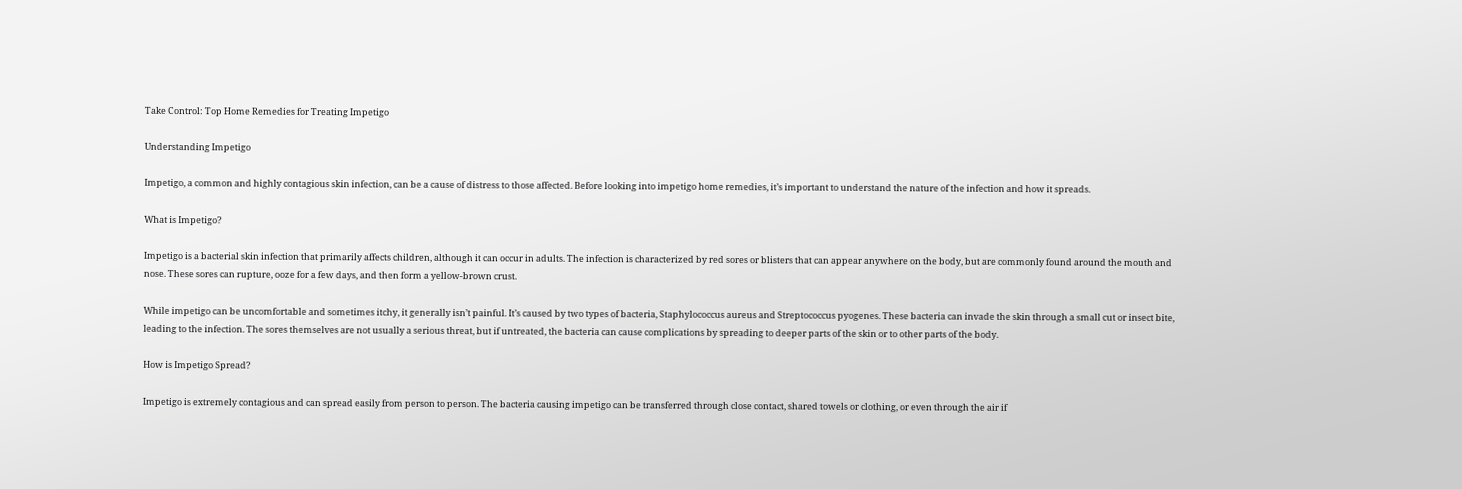Take Control: Top Home Remedies for Treating Impetigo

Understanding Impetigo

Impetigo, a common and highly contagious skin infection, can be a cause of distress to those affected. Before looking into impetigo home remedies, it’s important to understand the nature of the infection and how it spreads.

What is Impetigo?

Impetigo is a bacterial skin infection that primarily affects children, although it can occur in adults. The infection is characterized by red sores or blisters that can appear anywhere on the body, but are commonly found around the mouth and nose. These sores can rupture, ooze for a few days, and then form a yellow-brown crust.

While impetigo can be uncomfortable and sometimes itchy, it generally isn’t painful. It’s caused by two types of bacteria, Staphylococcus aureus and Streptococcus pyogenes. These bacteria can invade the skin through a small cut or insect bite, leading to the infection. The sores themselves are not usually a serious threat, but if untreated, the bacteria can cause complications by spreading to deeper parts of the skin or to other parts of the body.

How is Impetigo Spread?

Impetigo is extremely contagious and can spread easily from person to person. The bacteria causing impetigo can be transferred through close contact, shared towels or clothing, or even through the air if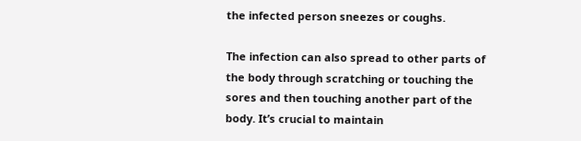the infected person sneezes or coughs.

The infection can also spread to other parts of the body through scratching or touching the sores and then touching another part of the body. It’s crucial to maintain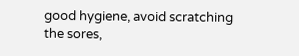good hygiene, avoid scratching the sores,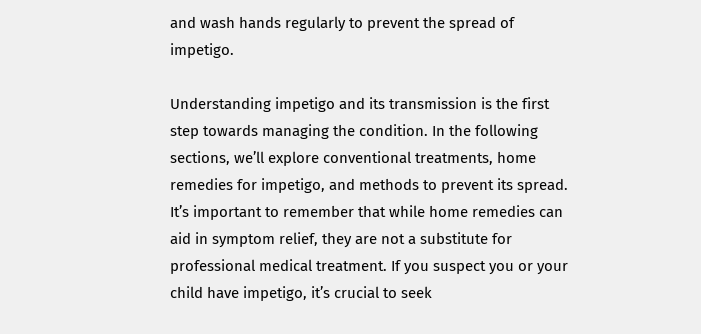and wash hands regularly to prevent the spread of impetigo.

Understanding impetigo and its transmission is the first step towards managing the condition. In the following sections, we’ll explore conventional treatments, home remedies for impetigo, and methods to prevent its spread. It’s important to remember that while home remedies can aid in symptom relief, they are not a substitute for professional medical treatment. If you suspect you or your child have impetigo, it’s crucial to seek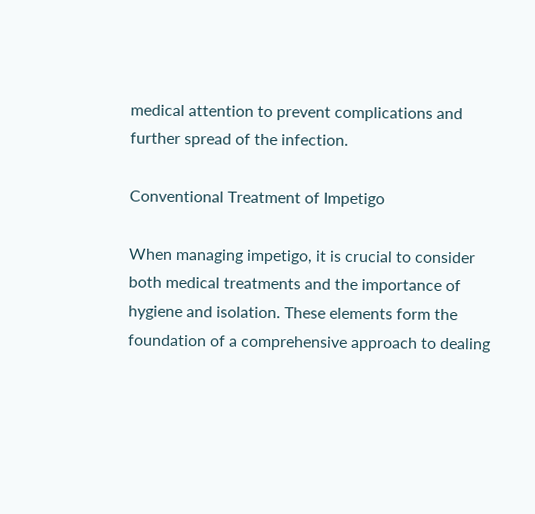medical attention to prevent complications and further spread of the infection.

Conventional Treatment of Impetigo

When managing impetigo, it is crucial to consider both medical treatments and the importance of hygiene and isolation. These elements form the foundation of a comprehensive approach to dealing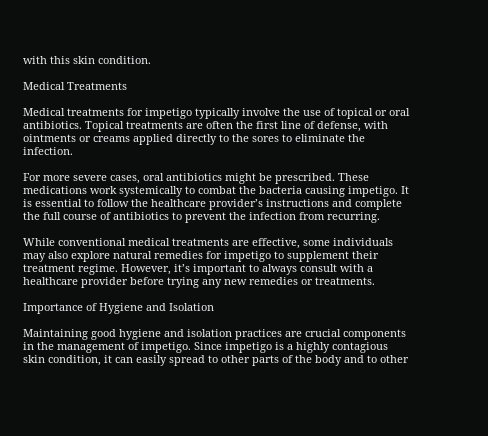with this skin condition.

Medical Treatments

Medical treatments for impetigo typically involve the use of topical or oral antibiotics. Topical treatments are often the first line of defense, with ointments or creams applied directly to the sores to eliminate the infection.

For more severe cases, oral antibiotics might be prescribed. These medications work systemically to combat the bacteria causing impetigo. It is essential to follow the healthcare provider’s instructions and complete the full course of antibiotics to prevent the infection from recurring.

While conventional medical treatments are effective, some individuals may also explore natural remedies for impetigo to supplement their treatment regime. However, it’s important to always consult with a healthcare provider before trying any new remedies or treatments.

Importance of Hygiene and Isolation

Maintaining good hygiene and isolation practices are crucial components in the management of impetigo. Since impetigo is a highly contagious skin condition, it can easily spread to other parts of the body and to other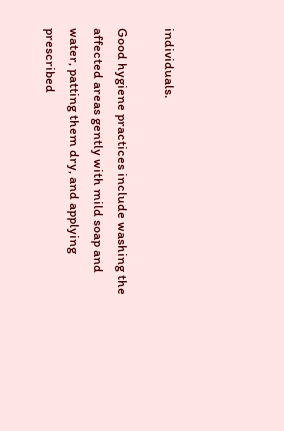individuals.

Good hygiene practices include washing the affected areas gently with mild soap and water, patting them dry, and applying prescribed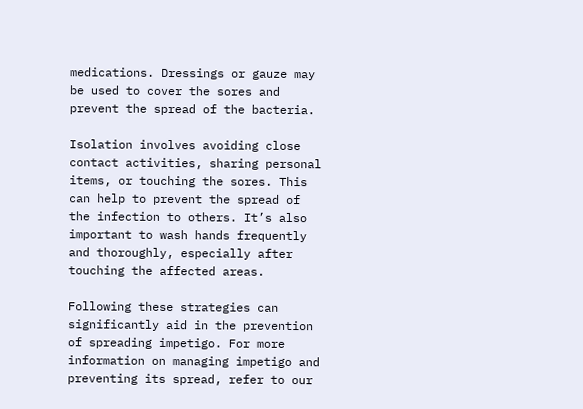medications. Dressings or gauze may be used to cover the sores and prevent the spread of the bacteria.

Isolation involves avoiding close contact activities, sharing personal items, or touching the sores. This can help to prevent the spread of the infection to others. It’s also important to wash hands frequently and thoroughly, especially after touching the affected areas.

Following these strategies can significantly aid in the prevention of spreading impetigo. For more information on managing impetigo and preventing its spread, refer to our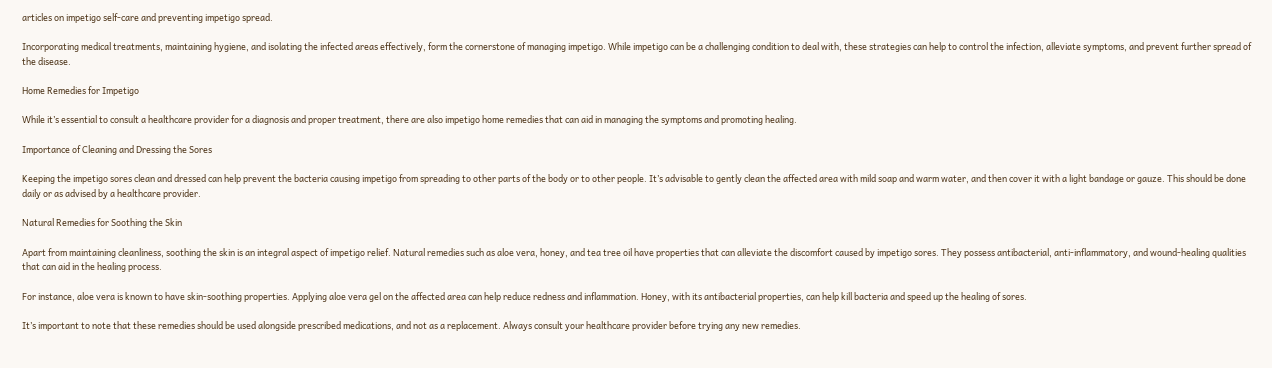articles on impetigo self-care and preventing impetigo spread.

Incorporating medical treatments, maintaining hygiene, and isolating the infected areas effectively, form the cornerstone of managing impetigo. While impetigo can be a challenging condition to deal with, these strategies can help to control the infection, alleviate symptoms, and prevent further spread of the disease.

Home Remedies for Impetigo

While it’s essential to consult a healthcare provider for a diagnosis and proper treatment, there are also impetigo home remedies that can aid in managing the symptoms and promoting healing.

Importance of Cleaning and Dressing the Sores

Keeping the impetigo sores clean and dressed can help prevent the bacteria causing impetigo from spreading to other parts of the body or to other people. It’s advisable to gently clean the affected area with mild soap and warm water, and then cover it with a light bandage or gauze. This should be done daily or as advised by a healthcare provider.

Natural Remedies for Soothing the Skin

Apart from maintaining cleanliness, soothing the skin is an integral aspect of impetigo relief. Natural remedies such as aloe vera, honey, and tea tree oil have properties that can alleviate the discomfort caused by impetigo sores. They possess antibacterial, anti-inflammatory, and wound-healing qualities that can aid in the healing process.

For instance, aloe vera is known to have skin-soothing properties. Applying aloe vera gel on the affected area can help reduce redness and inflammation. Honey, with its antibacterial properties, can help kill bacteria and speed up the healing of sores.

It’s important to note that these remedies should be used alongside prescribed medications, and not as a replacement. Always consult your healthcare provider before trying any new remedies.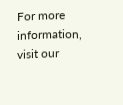For more information, visit our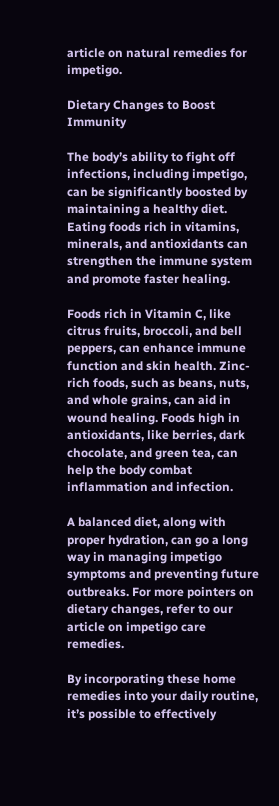article on natural remedies for impetigo.

Dietary Changes to Boost Immunity

The body’s ability to fight off infections, including impetigo, can be significantly boosted by maintaining a healthy diet. Eating foods rich in vitamins, minerals, and antioxidants can strengthen the immune system and promote faster healing.

Foods rich in Vitamin C, like citrus fruits, broccoli, and bell peppers, can enhance immune function and skin health. Zinc-rich foods, such as beans, nuts, and whole grains, can aid in wound healing. Foods high in antioxidants, like berries, dark chocolate, and green tea, can help the body combat inflammation and infection.

A balanced diet, along with proper hydration, can go a long way in managing impetigo symptoms and preventing future outbreaks. For more pointers on dietary changes, refer to our article on impetigo care remedies.

By incorporating these home remedies into your daily routine, it’s possible to effectively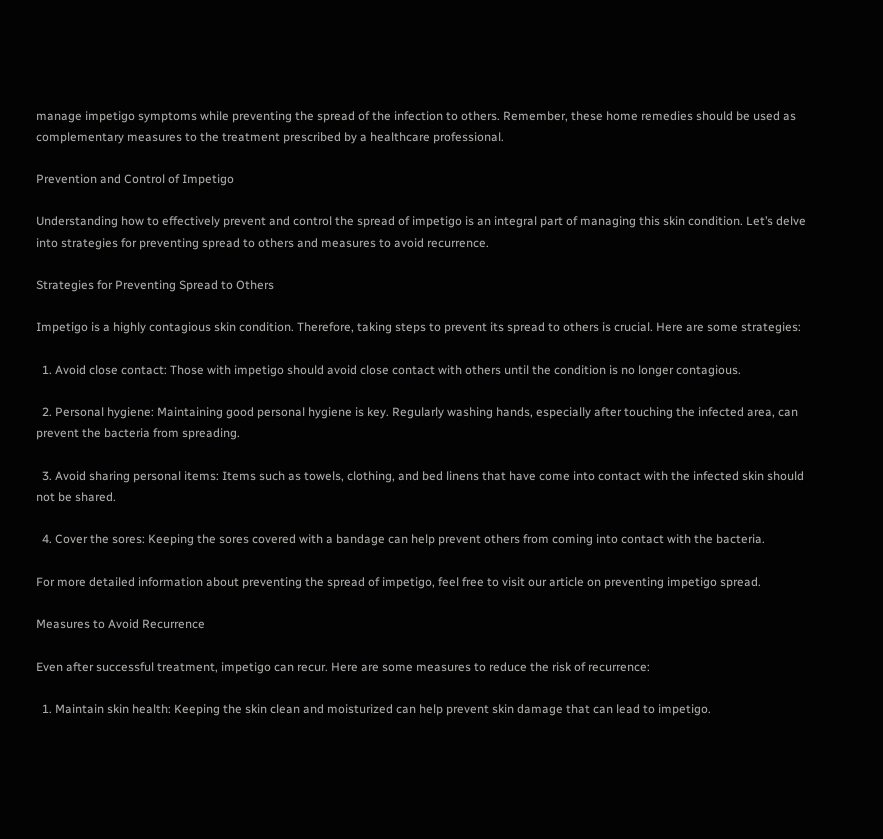manage impetigo symptoms while preventing the spread of the infection to others. Remember, these home remedies should be used as complementary measures to the treatment prescribed by a healthcare professional.

Prevention and Control of Impetigo

Understanding how to effectively prevent and control the spread of impetigo is an integral part of managing this skin condition. Let’s delve into strategies for preventing spread to others and measures to avoid recurrence.

Strategies for Preventing Spread to Others

Impetigo is a highly contagious skin condition. Therefore, taking steps to prevent its spread to others is crucial. Here are some strategies:

  1. Avoid close contact: Those with impetigo should avoid close contact with others until the condition is no longer contagious.

  2. Personal hygiene: Maintaining good personal hygiene is key. Regularly washing hands, especially after touching the infected area, can prevent the bacteria from spreading.

  3. Avoid sharing personal items: Items such as towels, clothing, and bed linens that have come into contact with the infected skin should not be shared.

  4. Cover the sores: Keeping the sores covered with a bandage can help prevent others from coming into contact with the bacteria.

For more detailed information about preventing the spread of impetigo, feel free to visit our article on preventing impetigo spread.

Measures to Avoid Recurrence

Even after successful treatment, impetigo can recur. Here are some measures to reduce the risk of recurrence:

  1. Maintain skin health: Keeping the skin clean and moisturized can help prevent skin damage that can lead to impetigo.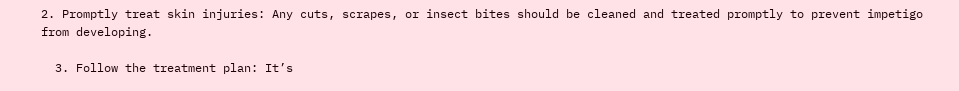2. Promptly treat skin injuries: Any cuts, scrapes, or insect bites should be cleaned and treated promptly to prevent impetigo from developing.

  3. Follow the treatment plan: It’s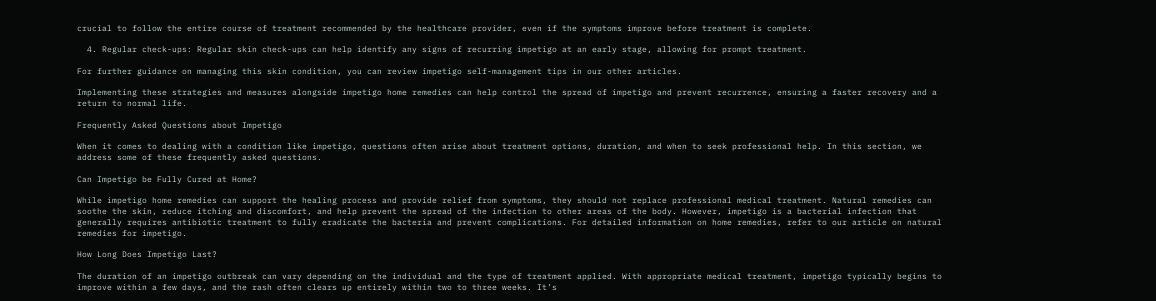crucial to follow the entire course of treatment recommended by the healthcare provider, even if the symptoms improve before treatment is complete.

  4. Regular check-ups: Regular skin check-ups can help identify any signs of recurring impetigo at an early stage, allowing for prompt treatment.

For further guidance on managing this skin condition, you can review impetigo self-management tips in our other articles.

Implementing these strategies and measures alongside impetigo home remedies can help control the spread of impetigo and prevent recurrence, ensuring a faster recovery and a return to normal life.

Frequently Asked Questions about Impetigo

When it comes to dealing with a condition like impetigo, questions often arise about treatment options, duration, and when to seek professional help. In this section, we address some of these frequently asked questions.

Can Impetigo be Fully Cured at Home?

While impetigo home remedies can support the healing process and provide relief from symptoms, they should not replace professional medical treatment. Natural remedies can soothe the skin, reduce itching and discomfort, and help prevent the spread of the infection to other areas of the body. However, impetigo is a bacterial infection that generally requires antibiotic treatment to fully eradicate the bacteria and prevent complications. For detailed information on home remedies, refer to our article on natural remedies for impetigo.

How Long Does Impetigo Last?

The duration of an impetigo outbreak can vary depending on the individual and the type of treatment applied. With appropriate medical treatment, impetigo typically begins to improve within a few days, and the rash often clears up entirely within two to three weeks. It’s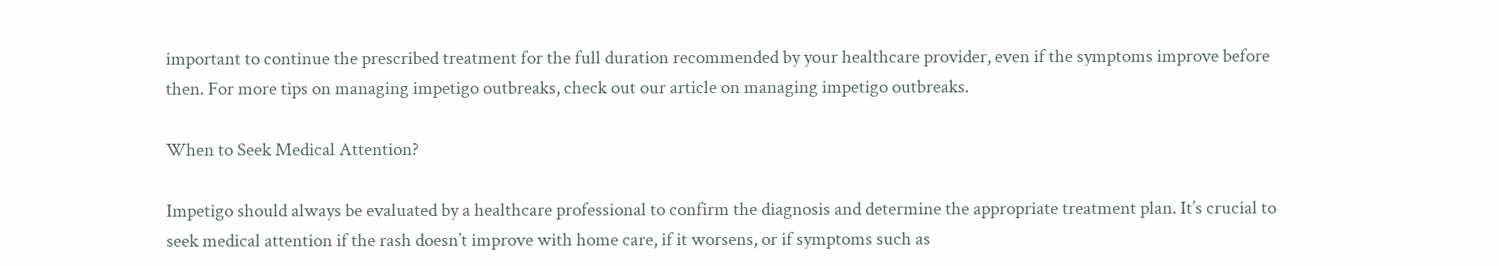important to continue the prescribed treatment for the full duration recommended by your healthcare provider, even if the symptoms improve before then. For more tips on managing impetigo outbreaks, check out our article on managing impetigo outbreaks.

When to Seek Medical Attention?

Impetigo should always be evaluated by a healthcare professional to confirm the diagnosis and determine the appropriate treatment plan. It’s crucial to seek medical attention if the rash doesn’t improve with home care, if it worsens, or if symptoms such as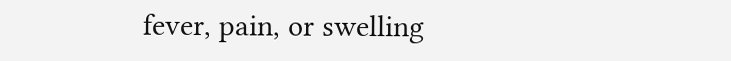fever, pain, or swelling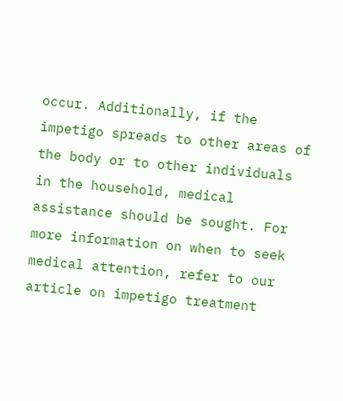occur. Additionally, if the impetigo spreads to other areas of the body or to other individuals in the household, medical assistance should be sought. For more information on when to seek medical attention, refer to our article on impetigo treatment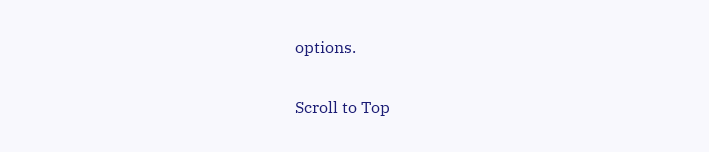options.

Scroll to Top